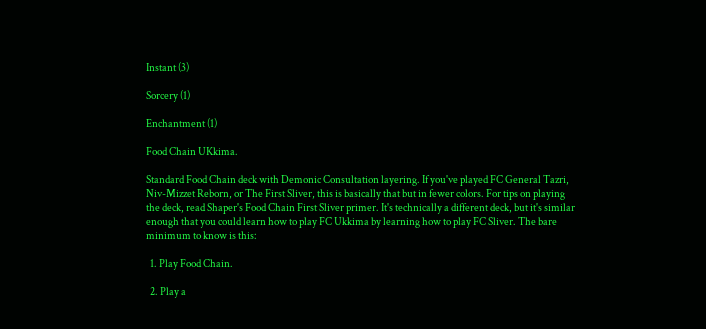Instant (3)

Sorcery (1)

Enchantment (1)

Food Chain UKkima.

Standard Food Chain deck with Demonic Consultation layering. If you've played FC General Tazri, Niv-Mizzet Reborn, or The First Sliver, this is basically that but in fewer colors. For tips on playing the deck, read Shaper's Food Chain First Sliver primer. It's technically a different deck, but it's similar enough that you could learn how to play FC Ukkima by learning how to play FC Sliver. The bare minimum to know is this:

  1. Play Food Chain.

  2. Play a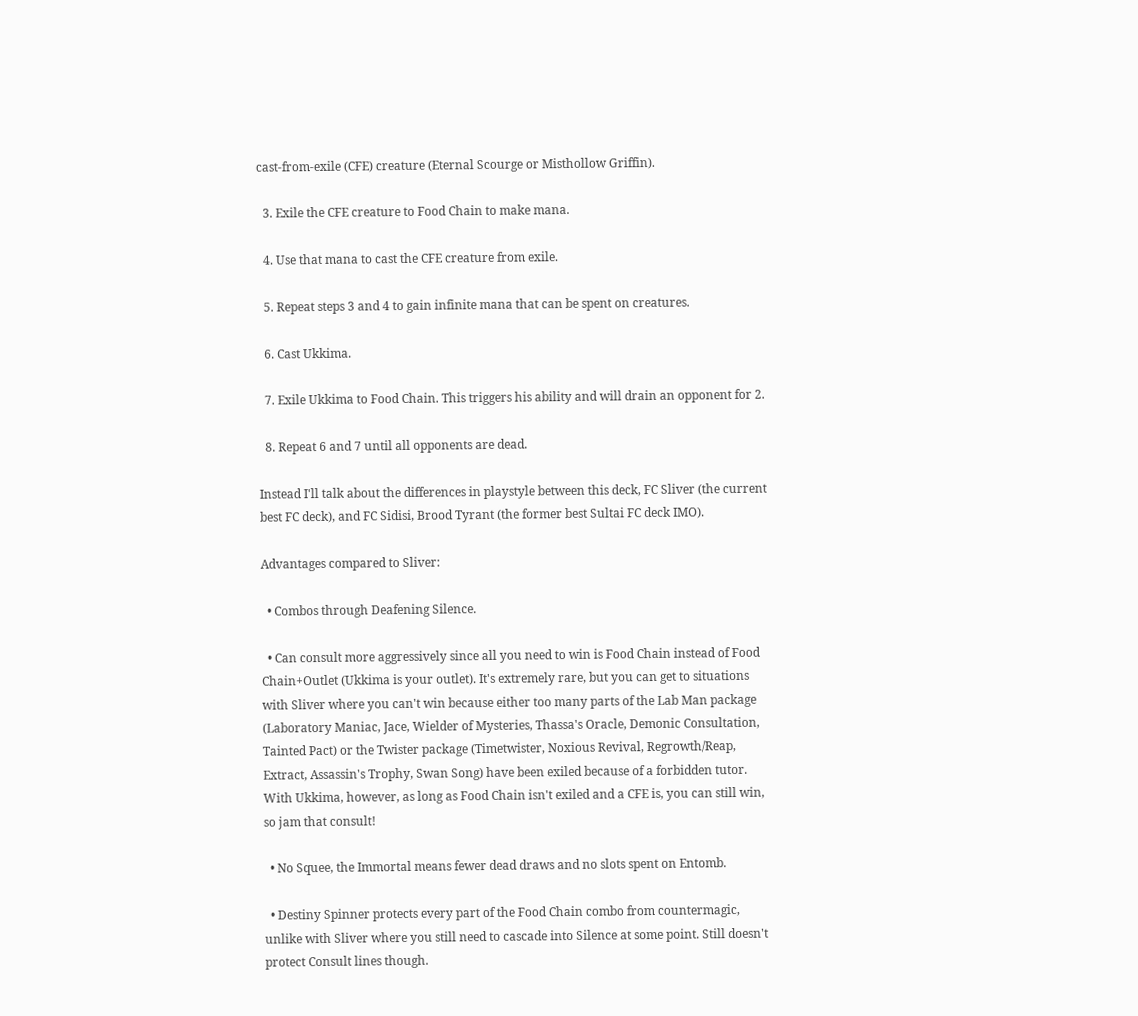cast-from-exile (CFE) creature (Eternal Scourge or Misthollow Griffin).

  3. Exile the CFE creature to Food Chain to make mana.

  4. Use that mana to cast the CFE creature from exile.

  5. Repeat steps 3 and 4 to gain infinite mana that can be spent on creatures.

  6. Cast Ukkima.

  7. Exile Ukkima to Food Chain. This triggers his ability and will drain an opponent for 2.

  8. Repeat 6 and 7 until all opponents are dead.

Instead I'll talk about the differences in playstyle between this deck, FC Sliver (the current best FC deck), and FC Sidisi, Brood Tyrant (the former best Sultai FC deck IMO).

Advantages compared to Sliver:

  • Combos through Deafening Silence.

  • Can consult more aggressively since all you need to win is Food Chain instead of Food Chain+Outlet (Ukkima is your outlet). It's extremely rare, but you can get to situations with Sliver where you can't win because either too many parts of the Lab Man package (Laboratory Maniac, Jace, Wielder of Mysteries, Thassa's Oracle, Demonic Consultation, Tainted Pact) or the Twister package (Timetwister, Noxious Revival, Regrowth/Reap, Extract, Assassin's Trophy, Swan Song) have been exiled because of a forbidden tutor. With Ukkima, however, as long as Food Chain isn't exiled and a CFE is, you can still win, so jam that consult!

  • No Squee, the Immortal means fewer dead draws and no slots spent on Entomb.

  • Destiny Spinner protects every part of the Food Chain combo from countermagic, unlike with Sliver where you still need to cascade into Silence at some point. Still doesn't protect Consult lines though.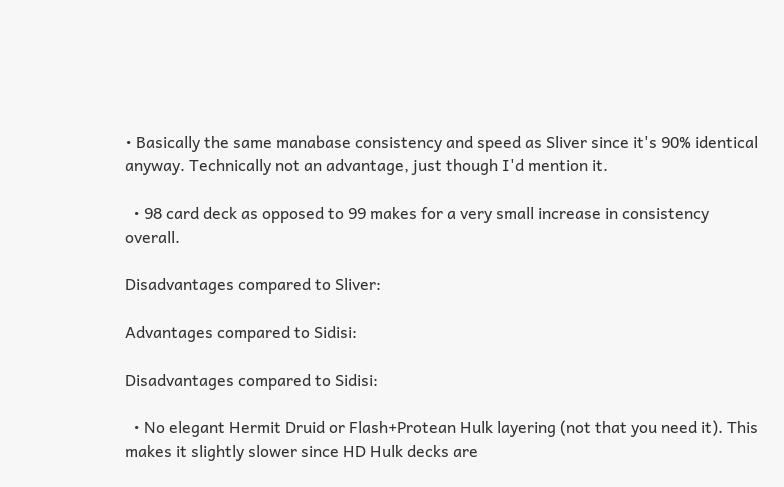• Basically the same manabase consistency and speed as Sliver since it's 90% identical anyway. Technically not an advantage, just though I'd mention it.

  • 98 card deck as opposed to 99 makes for a very small increase in consistency overall.

Disadvantages compared to Sliver:

Advantages compared to Sidisi:

Disadvantages compared to Sidisi:

  • No elegant Hermit Druid or Flash+Protean Hulk layering (not that you need it). This makes it slightly slower since HD Hulk decks are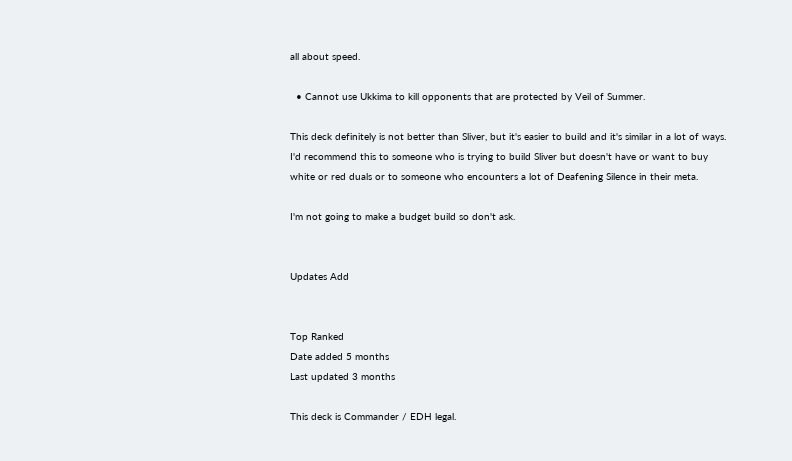all about speed.

  • Cannot use Ukkima to kill opponents that are protected by Veil of Summer.

This deck definitely is not better than Sliver, but it's easier to build and it's similar in a lot of ways. I'd recommend this to someone who is trying to build Sliver but doesn't have or want to buy white or red duals or to someone who encounters a lot of Deafening Silence in their meta.

I'm not going to make a budget build so don't ask.


Updates Add


Top Ranked
Date added 5 months
Last updated 3 months

This deck is Commander / EDH legal.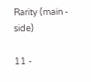Rarity (main - side)

11 -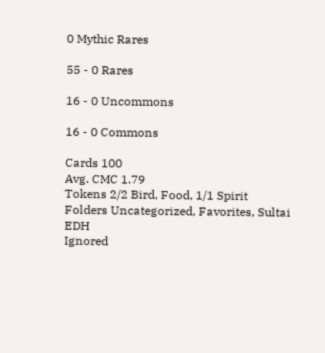0 Mythic Rares

55 - 0 Rares

16 - 0 Uncommons

16 - 0 Commons

Cards 100
Avg. CMC 1.79
Tokens 2/2 Bird, Food, 1/1 Spirit
Folders Uncategorized, Favorites, Sultai EDH
Ignored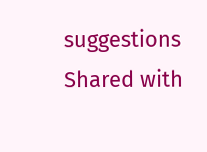suggestions
Shared with